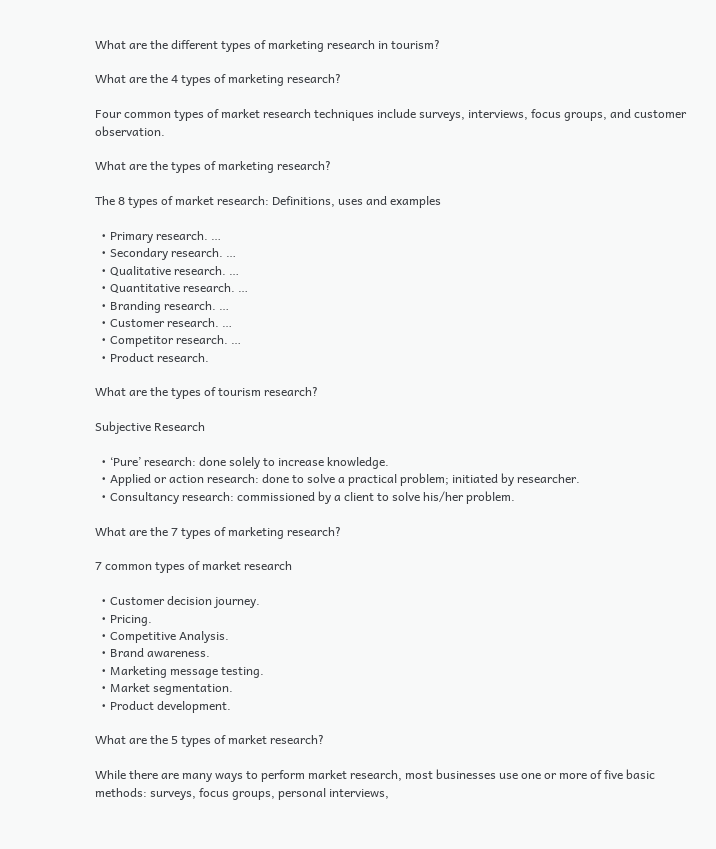What are the different types of marketing research in tourism?

What are the 4 types of marketing research?

Four common types of market research techniques include surveys, interviews, focus groups, and customer observation.

What are the types of marketing research?

The 8 types of market research: Definitions, uses and examples

  • Primary research. …
  • Secondary research. …
  • Qualitative research. …
  • Quantitative research. …
  • Branding research. …
  • Customer research. …
  • Competitor research. …
  • Product research.

What are the types of tourism research?

Subjective Research

  • ‘Pure’ research: done solely to increase knowledge.
  • Applied or action research: done to solve a practical problem; initiated by researcher.
  • Consultancy research: commissioned by a client to solve his/her problem.

What are the 7 types of marketing research?

7 common types of market research

  • Customer decision journey.
  • Pricing.
  • Competitive Analysis.
  • Brand awareness.
  • Marketing message testing.
  • Market segmentation.
  • Product development.

What are the 5 types of market research?

While there are many ways to perform market research, most businesses use one or more of five basic methods: surveys, focus groups, personal interviews,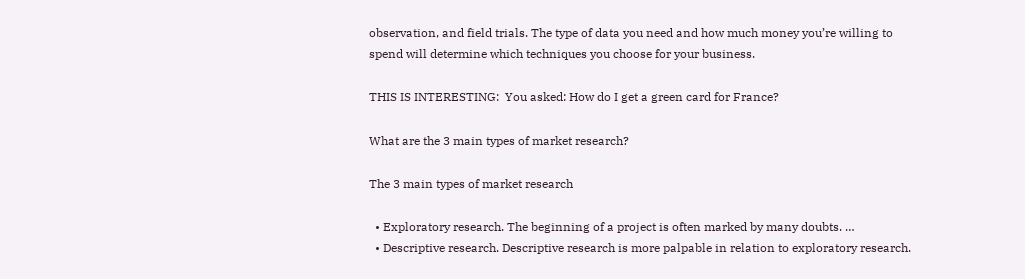observation, and field trials. The type of data you need and how much money you’re willing to spend will determine which techniques you choose for your business.

THIS IS INTERESTING:  You asked: How do I get a green card for France?

What are the 3 main types of market research?

The 3 main types of market research

  • Exploratory research. The beginning of a project is often marked by many doubts. …
  • Descriptive research. Descriptive research is more palpable in relation to exploratory research.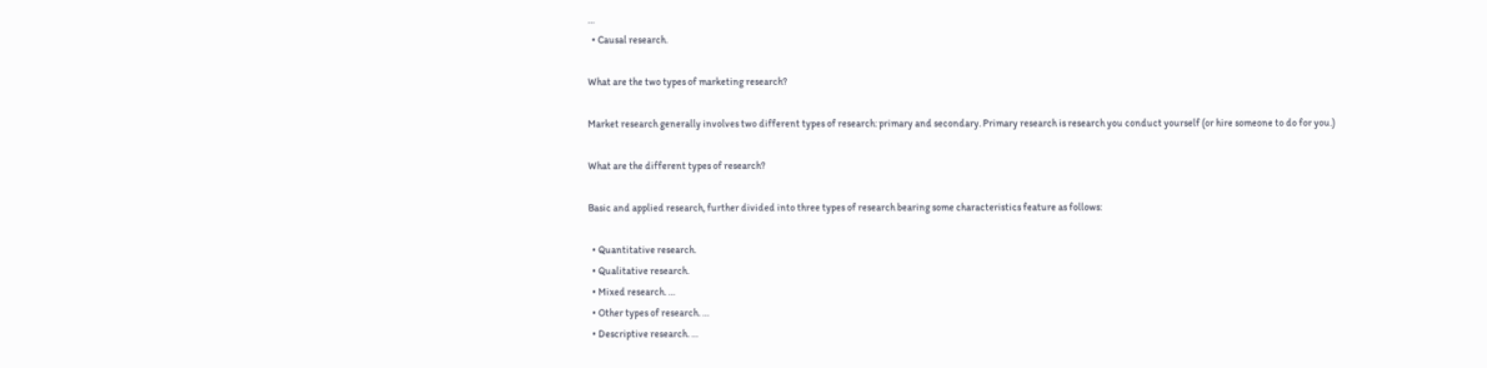…
  • Causal research.

What are the two types of marketing research?

Market research generally involves two different types of research: primary and secondary. Primary research is research you conduct yourself (or hire someone to do for you.)

What are the different types of research?

Basic and applied research, further divided into three types of research bearing some characteristics feature as follows:

  • Quantitative research.
  • Qualitative research.
  • Mixed research. …
  • Other types of research. …
  • Descriptive research. …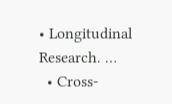• Longitudinal Research. …
  • Cross-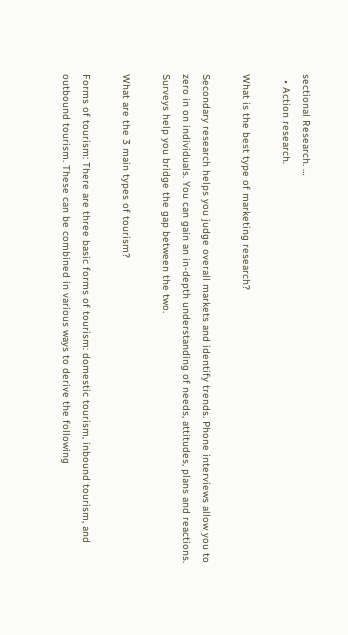sectional Research. …
  • Action research.

What is the best type of marketing research?

Secondary research helps you judge overall markets and identify trends. Phone interviews allow you to zero in on individuals. You can gain an in-depth understanding of needs, attitudes, plans and reactions. Surveys help you bridge the gap between the two.

What are the 3 main types of tourism?

Forms of tourism: There are three basic forms of tourism: domestic tourism, inbound tourism, and outbound tourism. These can be combined in various ways to derive the following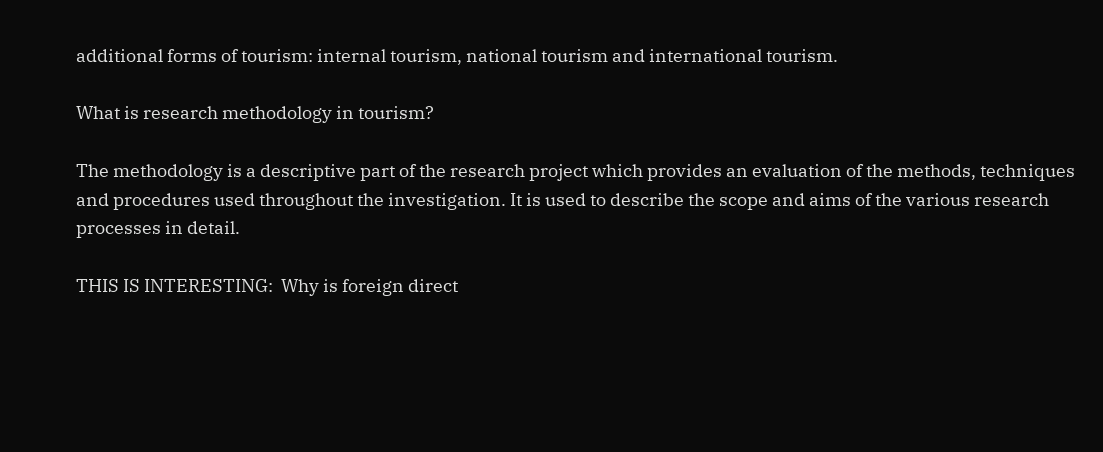additional forms of tourism: internal tourism, national tourism and international tourism.

What is research methodology in tourism?

The methodology is a descriptive part of the research project which provides an evaluation of the methods, techniques and procedures used throughout the investigation. It is used to describe the scope and aims of the various research processes in detail.

THIS IS INTERESTING:  Why is foreign direct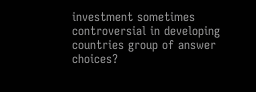investment sometimes controversial in developing countries group of answer choices?